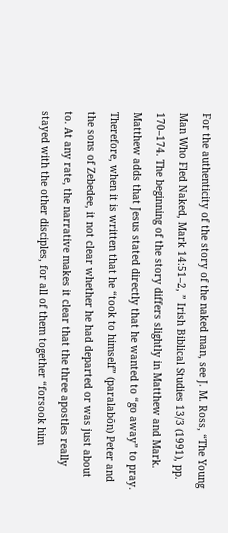For the authenticity of the story of the naked man, see J. M. Ross, “The Young Man Who Fled Naked, Mark 14:51–2, ” Irish Biblical Studies 13/3 (1991), pp. 170–174. The beginning of the story differs slightly in Matthew and Mark. Matthew adds that Jesus stated directly that he wanted to “go away” to pray. Therefore, when it is written that he “took to himself” (paralabōn) Peter and the sons of Zebedee, it not clear whether he had departed or was just about to. At any rate, the narrative makes it clear that the three apostles really stayed with the other disciples, for all of them together “forsook him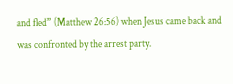and fled” (Matthew 26:56) when Jesus came back and was confronted by the arrest party.